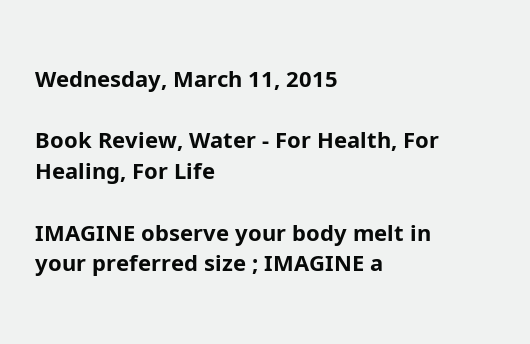Wednesday, March 11, 2015

Book Review, Water - For Health, For Healing, For Life

IMAGINE observe your body melt in your preferred size ; IMAGINE a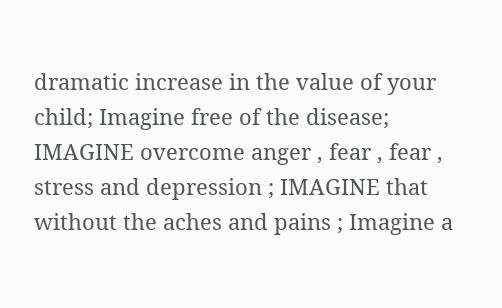dramatic increase in the value of your child; Imagine free of the disease; IMAGINE overcome anger , fear , fear , stress and depression ; IMAGINE that without the aches and pains ; Imagine a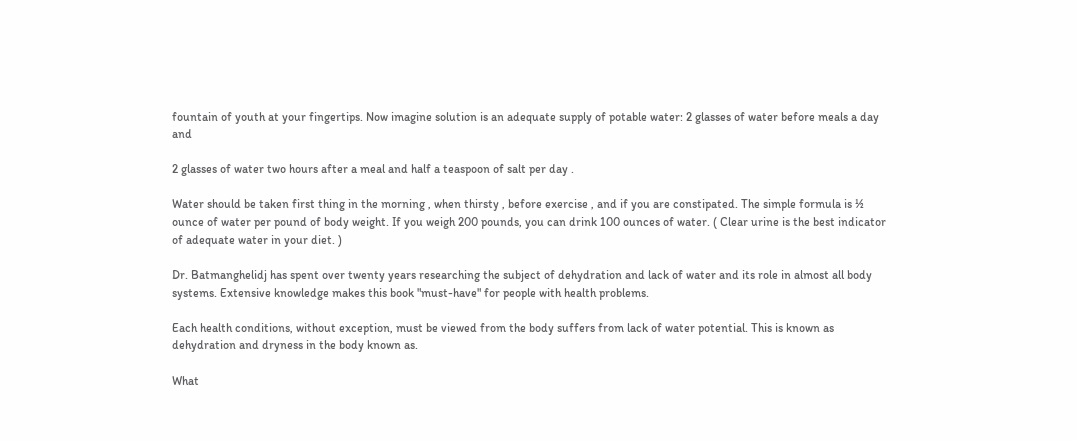fountain of youth at your fingertips. Now imagine solution is an adequate supply of potable water: 2 glasses of water before meals a day and

2 glasses of water two hours after a meal and half a teaspoon of salt per day .

Water should be taken first thing in the morning , when thirsty , before exercise , and if you are constipated. The simple formula is ½ ounce of water per pound of body weight. If you weigh 200 pounds, you can drink 100 ounces of water. ( Clear urine is the best indicator of adequate water in your diet. )

Dr. Batmanghelidj has spent over twenty years researching the subject of dehydration and lack of water and its role in almost all body systems. Extensive knowledge makes this book "must-have" for people with health problems.

Each health conditions, without exception, must be viewed from the body suffers from lack of water potential. This is known as dehydration and dryness in the body known as.

What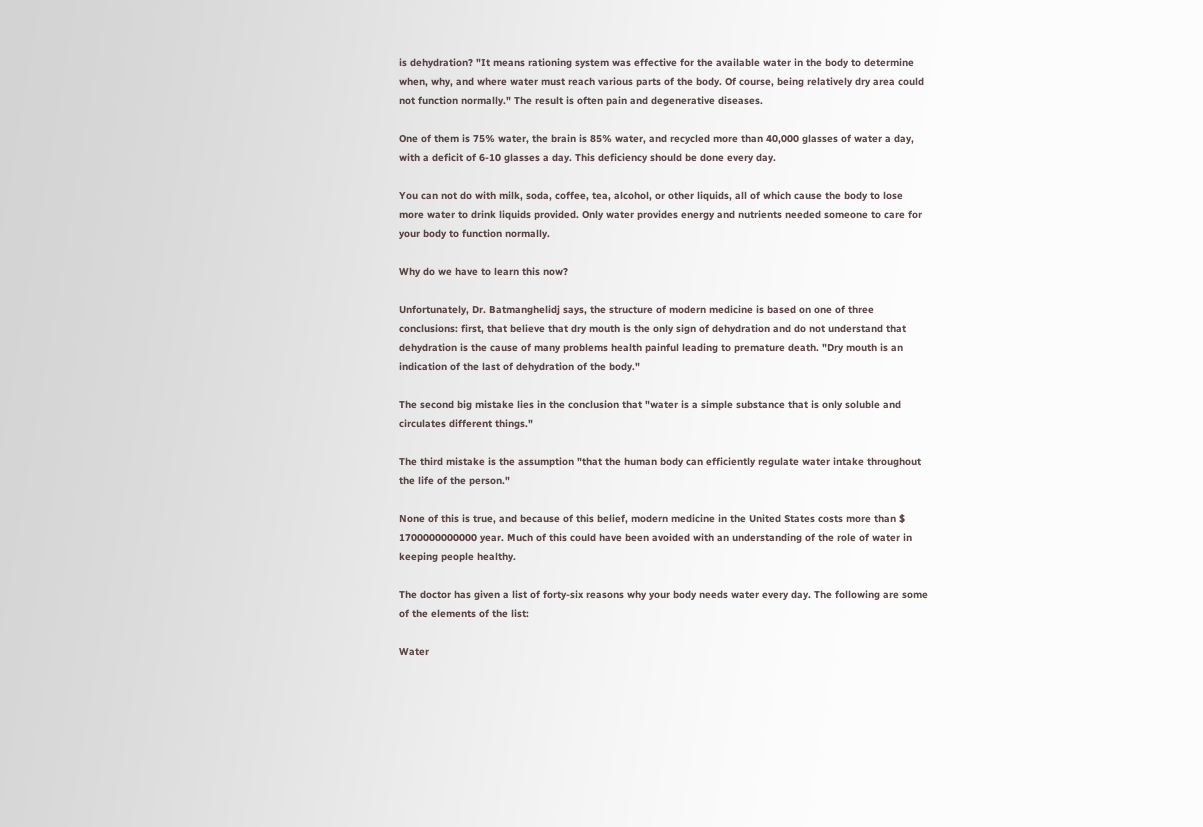is dehydration? "It means rationing system was effective for the available water in the body to determine when, why, and where water must reach various parts of the body. Of course, being relatively dry area could not function normally." The result is often pain and degenerative diseases.

One of them is 75% water, the brain is 85% water, and recycled more than 40,000 glasses of water a day, with a deficit of 6-10 glasses a day. This deficiency should be done every day.

You can not do with milk, soda, coffee, tea, alcohol, or other liquids, all of which cause the body to lose more water to drink liquids provided. Only water provides energy and nutrients needed someone to care for your body to function normally.

Why do we have to learn this now?

Unfortunately, Dr. Batmanghelidj says, the structure of modern medicine is based on one of three conclusions: first, that believe that dry mouth is the only sign of dehydration and do not understand that dehydration is the cause of many problems health painful leading to premature death. "Dry mouth is an indication of the last of dehydration of the body."

The second big mistake lies in the conclusion that "water is a simple substance that is only soluble and circulates different things."

The third mistake is the assumption "that the human body can efficiently regulate water intake throughout the life of the person."

None of this is true, and because of this belief, modern medicine in the United States costs more than $ 1700000000000 year. Much of this could have been avoided with an understanding of the role of water in keeping people healthy.

The doctor has given a list of forty-six reasons why your body needs water every day. The following are some of the elements of the list:

Water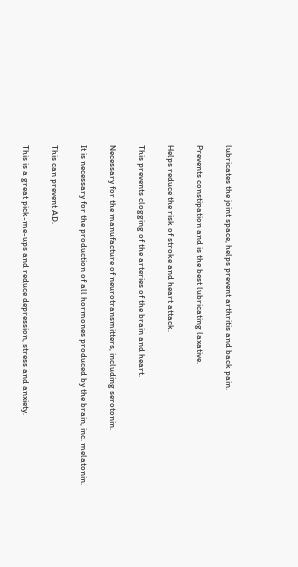lubricates the joint space, helps prevent arthritis and back pain.

Prevents constipation and is the best lubricating laxative.

Helps reduce the risk of stroke and heart attack.

This prevents clogging of the arteries of the brain and heart.

Necessary for the manufacture of neurotransmitters, including serotonin.

It is necessary for the production of all hormones produced by the brain, inc. melatonin.

This can prevent AD.

This is a great pick-me-ups and reduce depression, stress and anxiety.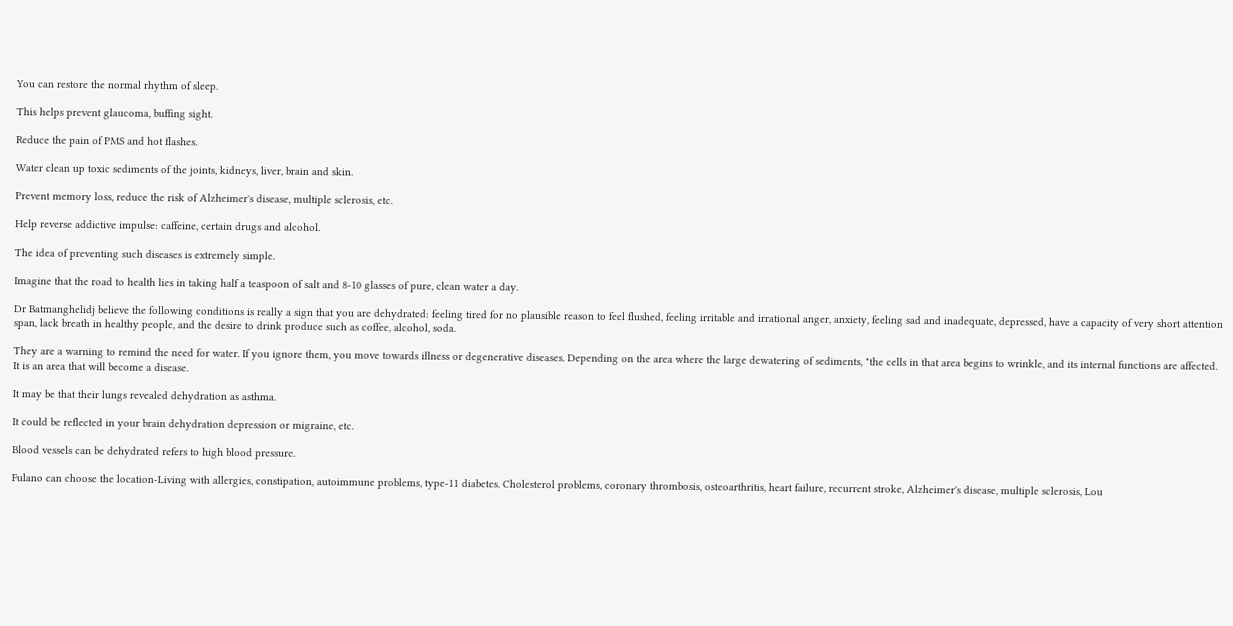You can restore the normal rhythm of sleep.

This helps prevent glaucoma, buffing sight.

Reduce the pain of PMS and hot flashes.

Water clean up toxic sediments of the joints, kidneys, liver, brain and skin.

Prevent memory loss, reduce the risk of Alzheimer's disease, multiple sclerosis, etc.

Help reverse addictive impulse: caffeine, certain drugs and alcohol.

The idea of preventing such diseases is extremely simple.

Imagine that the road to health lies in taking half a teaspoon of salt and 8-10 glasses of pure, clean water a day.

Dr Batmanghelidj believe the following conditions is really a sign that you are dehydrated: feeling tired for no plausible reason to feel flushed, feeling irritable and irrational anger, anxiety, feeling sad and inadequate, depressed, have a capacity of very short attention span, lack breath in healthy people, and the desire to drink produce such as coffee, alcohol, soda.

They are a warning to remind the need for water. If you ignore them, you move towards illness or degenerative diseases. Depending on the area where the large dewatering of sediments, "the cells in that area begins to wrinkle, and its internal functions are affected. It is an area that will become a disease.

It may be that their lungs revealed dehydration as asthma.

It could be reflected in your brain dehydration depression or migraine, etc.

Blood vessels can be dehydrated refers to high blood pressure.

Fulano can choose the location-Living with allergies, constipation, autoimmune problems, type-11 diabetes. Cholesterol problems, coronary thrombosis, osteoarthritis, heart failure, recurrent stroke, Alzheimer's disease, multiple sclerosis, Lou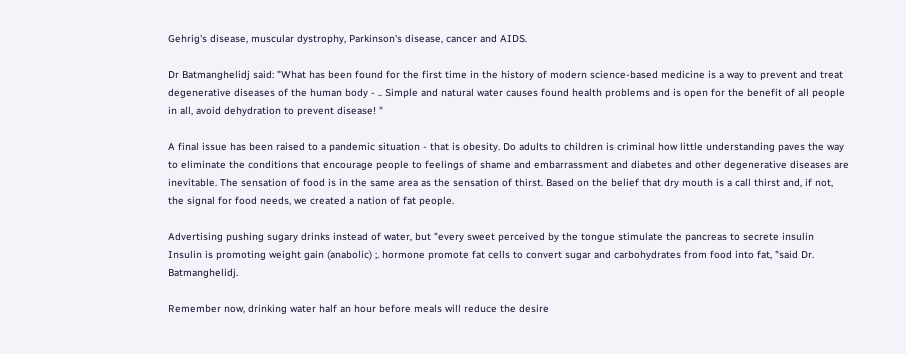Gehrig's disease, muscular dystrophy, Parkinson's disease, cancer and AIDS.

Dr Batmanghelidj said: "What has been found for the first time in the history of modern science-based medicine is a way to prevent and treat degenerative diseases of the human body - .. Simple and natural water causes found health problems and is open for the benefit of all people in all, avoid dehydration to prevent disease! "

A final issue has been raised to a pandemic situation - that is obesity. Do adults to children is criminal how little understanding paves the way to eliminate the conditions that encourage people to feelings of shame and embarrassment and diabetes and other degenerative diseases are inevitable. The sensation of food is in the same area as the sensation of thirst. Based on the belief that dry mouth is a call thirst and, if not, the signal for food needs, we created a nation of fat people.

Advertising pushing sugary drinks instead of water, but "every sweet perceived by the tongue stimulate the pancreas to secrete insulin Insulin is promoting weight gain (anabolic) ;. hormone promote fat cells to convert sugar and carbohydrates from food into fat, "said Dr. Batmanghelidj.

Remember now, drinking water half an hour before meals will reduce the desire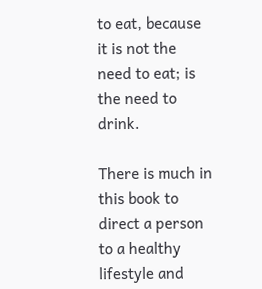to eat, because it is not the need to eat; is the need to drink.

There is much in this book to direct a person to a healthy lifestyle and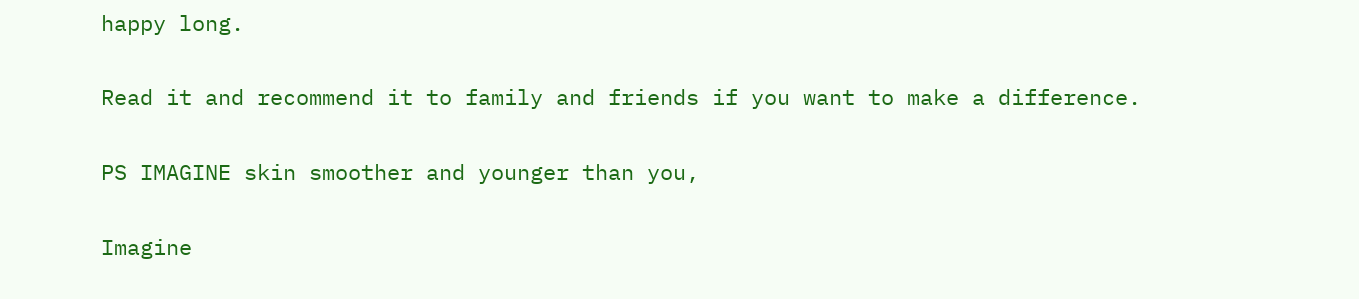happy long.

Read it and recommend it to family and friends if you want to make a difference.

PS IMAGINE skin smoother and younger than you,

Imagine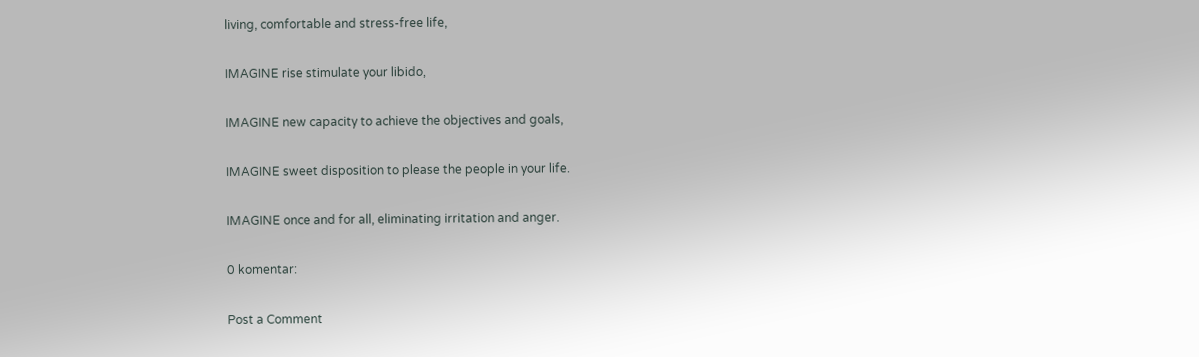living, comfortable and stress-free life,

IMAGINE rise stimulate your libido,

IMAGINE new capacity to achieve the objectives and goals,

IMAGINE sweet disposition to please the people in your life.

IMAGINE once and for all, eliminating irritation and anger.

0 komentar:

Post a Comment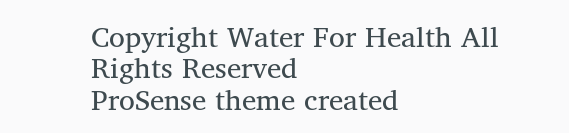Copyright Water For Health All Rights Reserved
ProSense theme created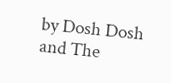by Dosh Dosh and The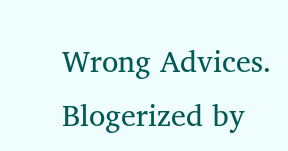Wrong Advices.
Blogerized by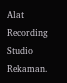Alat Recording Studio Rekaman.